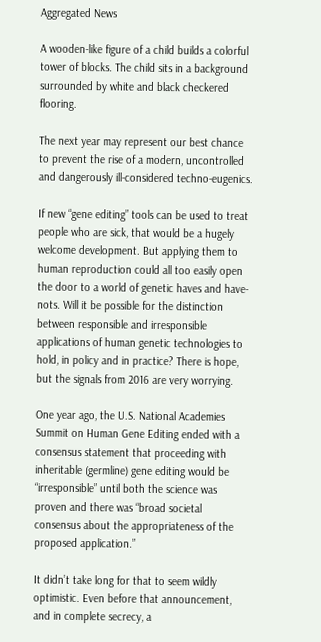Aggregated News

A wooden-like figure of a child builds a colorful tower of blocks. The child sits in a background surrounded by white and black checkered flooring.

The next year may represent our best chance to prevent the rise of a modern, uncontrolled and dangerously ill-considered techno-eugenics.

If new “gene editing” tools can be used to treat people who are sick, that would be a hugely welcome development. But applying them to human reproduction could all too easily open the door to a world of genetic haves and have-nots. Will it be possible for the distinction between responsible and irresponsible applications of human genetic technologies to hold, in policy and in practice? There is hope, but the signals from 2016 are very worrying.

One year ago, the U.S. National Academies Summit on Human Gene Editing ended with a consensus statement that proceeding with inheritable (germline) gene editing would be “irresponsible” until both the science was proven and there was “broad societal consensus about the appropriateness of the proposed application.”

It didn’t take long for that to seem wildly optimistic. Even before that announcement, and in complete secrecy, a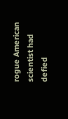rogue American scientist had defied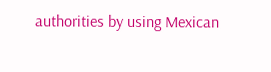authorities by using Mexican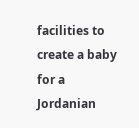facilities to create a baby for a Jordanian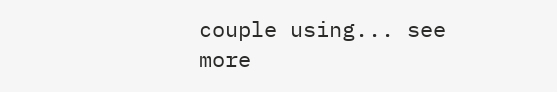couple using... see more